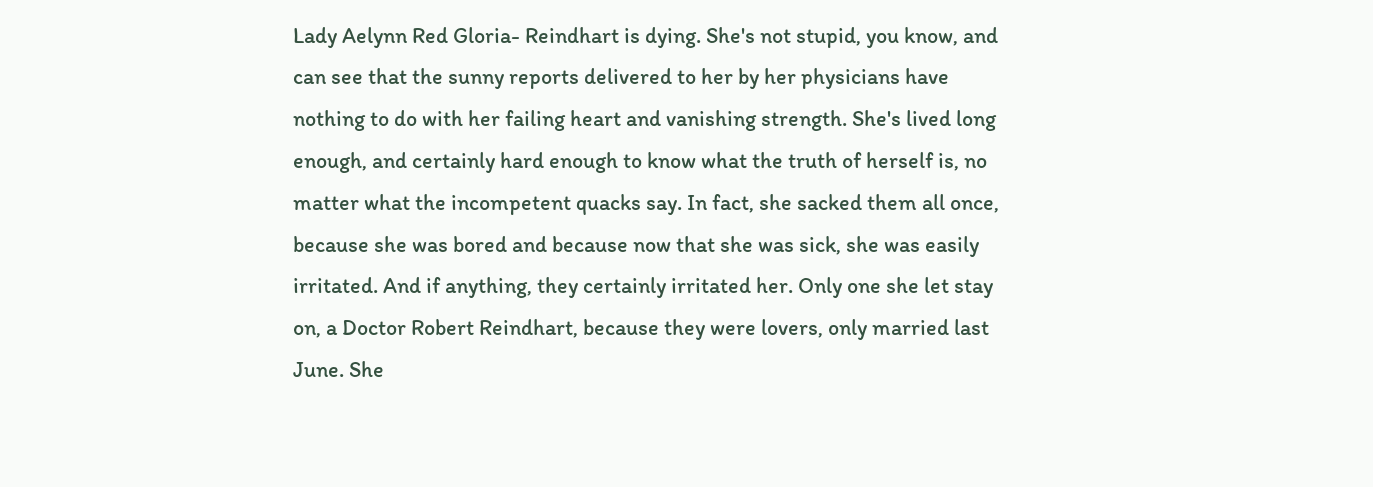Lady Aelynn Red Gloria- Reindhart is dying. She's not stupid, you know, and can see that the sunny reports delivered to her by her physicians have nothing to do with her failing heart and vanishing strength. She's lived long enough, and certainly hard enough to know what the truth of herself is, no matter what the incompetent quacks say. In fact, she sacked them all once, because she was bored and because now that she was sick, she was easily irritated. And if anything, they certainly irritated her. Only one she let stay on, a Doctor Robert Reindhart, because they were lovers, only married last June. She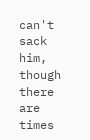can't sack him, though there are times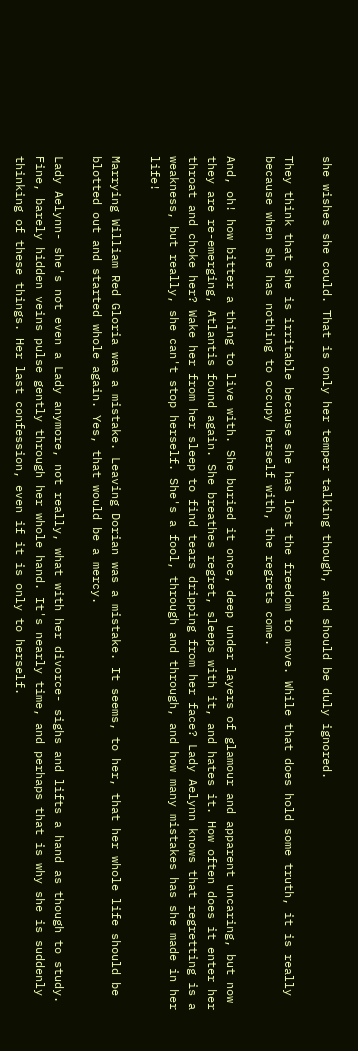she wishes she could. That is only her temper talking though, and should be duly ignored.

They think that she is irritable because she has lost the freedom to move. While that does hold some truth, it is really because when she has nothing to occupy herself with, the regrets come.

And, oh! how bitter a thing to live with. She buried it once, deep under layers of glamour and apparent uncaring, but now they are re-emerging, Atlantis found again. She breathes regret, sleeps with it, and hates it. How often does it enter her throat and choke her? Wake her from her sleep to find tears dripping from her face? Lady Aelynn knows that regretting is a weakness, but really, she can't stop herself. She's a fool, through and through, and how many mistakes has she made in her life!

Marrying William Red Gloria was a mistake. Leaving Dorian was a mistake. It seems, to her, that her whole life should be blotted out and started whole again. Yes, that would be a mercy.

Lady Aelynn- she's not even a Lady anymore, not really, what with her divorce- sighs and lifts a hand as though to study. Fine, barely hidden veins pulse gently through her whole hand. It's nearly time, and perhaps that is why she is suddenly thinking of these things. Her last confession, even if it is only to herself.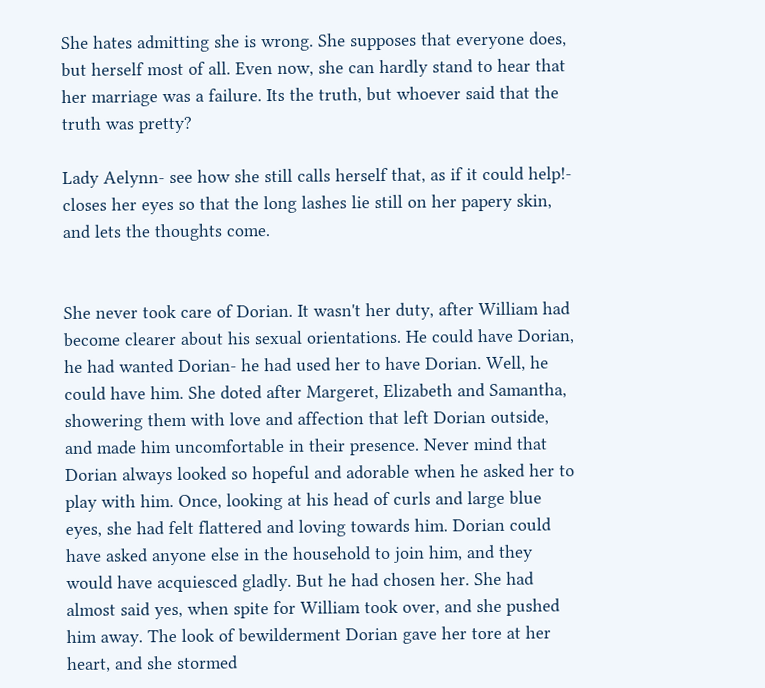She hates admitting she is wrong. She supposes that everyone does, but herself most of all. Even now, she can hardly stand to hear that her marriage was a failure. Its the truth, but whoever said that the truth was pretty?

Lady Aelynn- see how she still calls herself that, as if it could help!- closes her eyes so that the long lashes lie still on her papery skin, and lets the thoughts come.


She never took care of Dorian. It wasn't her duty, after William had become clearer about his sexual orientations. He could have Dorian, he had wanted Dorian- he had used her to have Dorian. Well, he could have him. She doted after Margeret, Elizabeth and Samantha, showering them with love and affection that left Dorian outside, and made him uncomfortable in their presence. Never mind that Dorian always looked so hopeful and adorable when he asked her to play with him. Once, looking at his head of curls and large blue eyes, she had felt flattered and loving towards him. Dorian could have asked anyone else in the household to join him, and they would have acquiesced gladly. But he had chosen her. She had almost said yes, when spite for William took over, and she pushed him away. The look of bewilderment Dorian gave her tore at her heart, and she stormed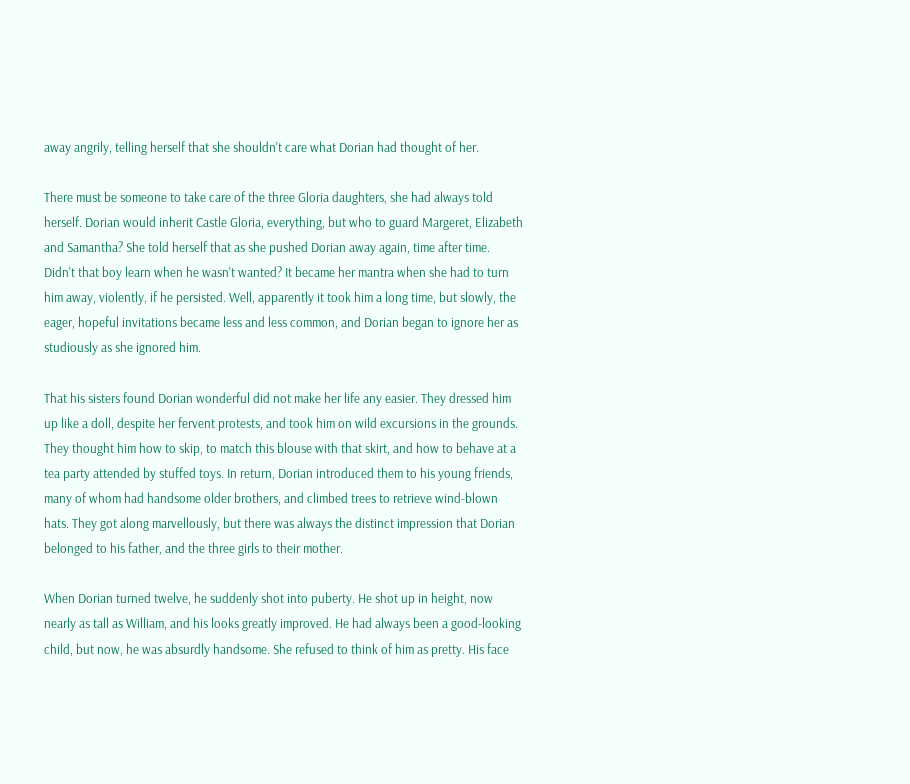away angrily, telling herself that she shouldn't care what Dorian had thought of her.

There must be someone to take care of the three Gloria daughters, she had always told herself. Dorian would inherit Castle Gloria, everything, but who to guard Margeret, Elizabeth and Samantha? She told herself that as she pushed Dorian away again, time after time. Didn't that boy learn when he wasn't wanted? It became her mantra when she had to turn him away, violently, if he persisted. Well, apparently it took him a long time, but slowly, the eager, hopeful invitations became less and less common, and Dorian began to ignore her as studiously as she ignored him.

That his sisters found Dorian wonderful did not make her life any easier. They dressed him up like a doll, despite her fervent protests, and took him on wild excursions in the grounds. They thought him how to skip, to match this blouse with that skirt, and how to behave at a tea party attended by stuffed toys. In return, Dorian introduced them to his young friends, many of whom had handsome older brothers, and climbed trees to retrieve wind-blown hats. They got along marvellously, but there was always the distinct impression that Dorian belonged to his father, and the three girls to their mother.

When Dorian turned twelve, he suddenly shot into puberty. He shot up in height, now nearly as tall as William, and his looks greatly improved. He had always been a good-looking child, but now, he was absurdly handsome. She refused to think of him as pretty. His face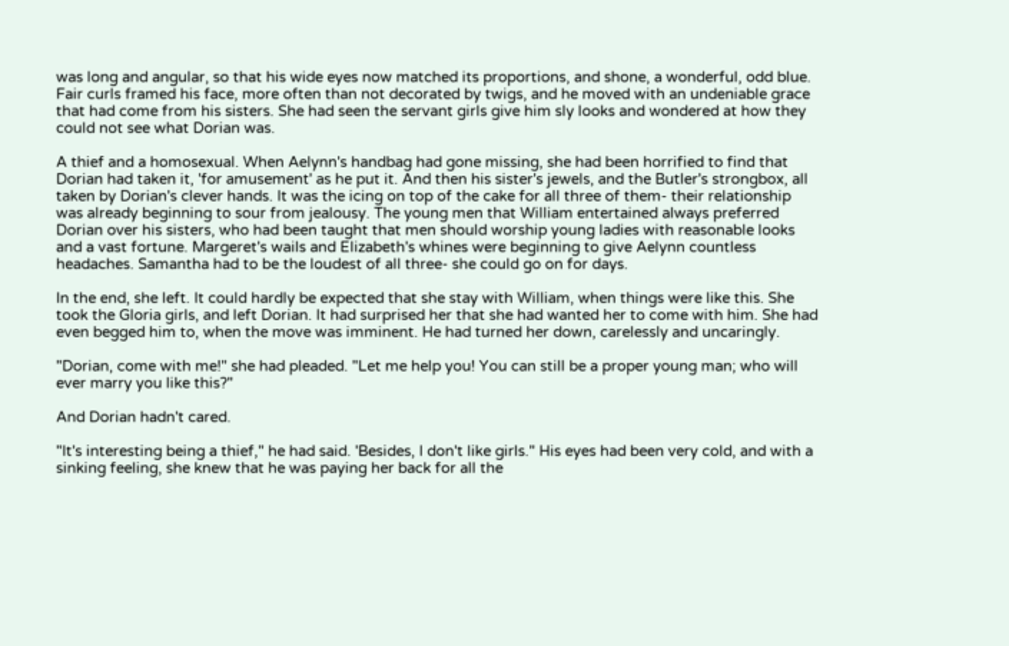was long and angular, so that his wide eyes now matched its proportions, and shone, a wonderful, odd blue. Fair curls framed his face, more often than not decorated by twigs, and he moved with an undeniable grace that had come from his sisters. She had seen the servant girls give him sly looks and wondered at how they could not see what Dorian was.

A thief and a homosexual. When Aelynn's handbag had gone missing, she had been horrified to find that Dorian had taken it, 'for amusement' as he put it. And then his sister's jewels, and the Butler's strongbox, all taken by Dorian's clever hands. It was the icing on top of the cake for all three of them- their relationship was already beginning to sour from jealousy. The young men that William entertained always preferred Dorian over his sisters, who had been taught that men should worship young ladies with reasonable looks and a vast fortune. Margeret's wails and Elizabeth's whines were beginning to give Aelynn countless headaches. Samantha had to be the loudest of all three- she could go on for days.

In the end, she left. It could hardly be expected that she stay with William, when things were like this. She took the Gloria girls, and left Dorian. It had surprised her that she had wanted her to come with him. She had even begged him to, when the move was imminent. He had turned her down, carelessly and uncaringly.

"Dorian, come with me!" she had pleaded. "Let me help you! You can still be a proper young man; who will ever marry you like this?"

And Dorian hadn't cared.

"It's interesting being a thief," he had said. 'Besides, I don't like girls." His eyes had been very cold, and with a sinking feeling, she knew that he was paying her back for all the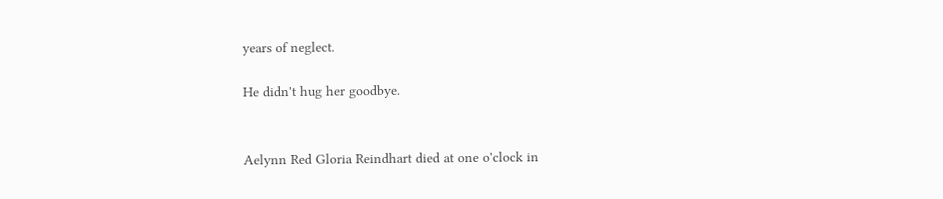years of neglect.

He didn't hug her goodbye.


Aelynn Red Gloria Reindhart died at one o'clock in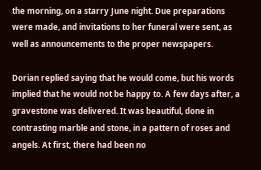the morning, on a starry June night. Due preparations were made, and invitations to her funeral were sent, as well as announcements to the proper newspapers.

Dorian replied saying that he would come, but his words implied that he would not be happy to. A few days after, a gravestone was delivered. It was beautiful, done in contrasting marble and stone, in a pattern of roses and angels. At first, there had been no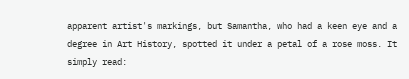apparent artist's markings, but Samantha, who had a keen eye and a degree in Art History, spotted it under a petal of a rose moss. It simply read: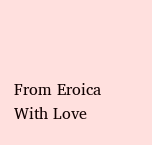From Eroica With Love